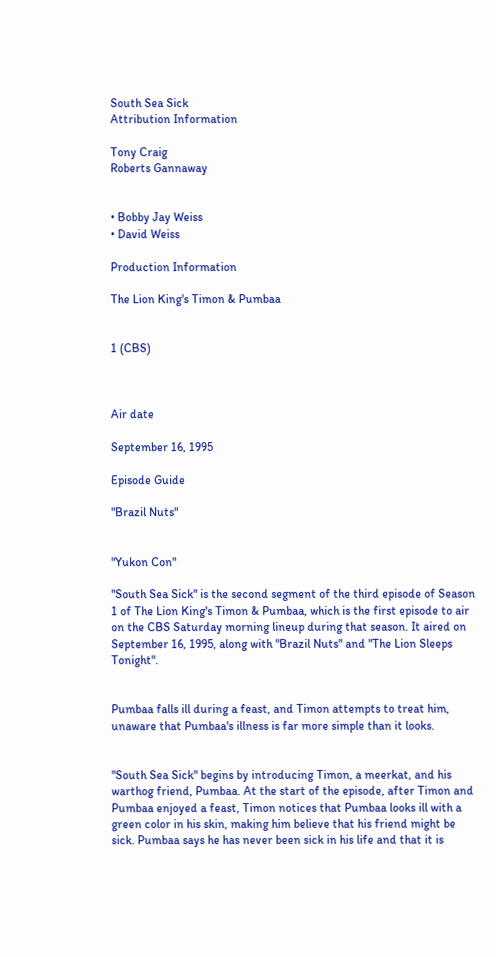South Sea Sick
Attribution Information

Tony Craig
Roberts Gannaway


• Bobby Jay Weiss
• David Weiss

Production Information

The Lion King's Timon & Pumbaa


1 (CBS)



Air date

September 16, 1995

Episode Guide

"Brazil Nuts"


"Yukon Con"

"South Sea Sick" is the second segment of the third episode of Season 1 of The Lion King's Timon & Pumbaa, which is the first episode to air on the CBS Saturday morning lineup during that season. It aired on September 16, 1995, along with "Brazil Nuts" and "The Lion Sleeps Tonight".


Pumbaa falls ill during a feast, and Timon attempts to treat him, unaware that Pumbaa's illness is far more simple than it looks.


"South Sea Sick" begins by introducing Timon, a meerkat, and his warthog friend, Pumbaa. At the start of the episode, after Timon and Pumbaa enjoyed a feast, Timon notices that Pumbaa looks ill with a green color in his skin, making him believe that his friend might be sick. Pumbaa says he has never been sick in his life and that it is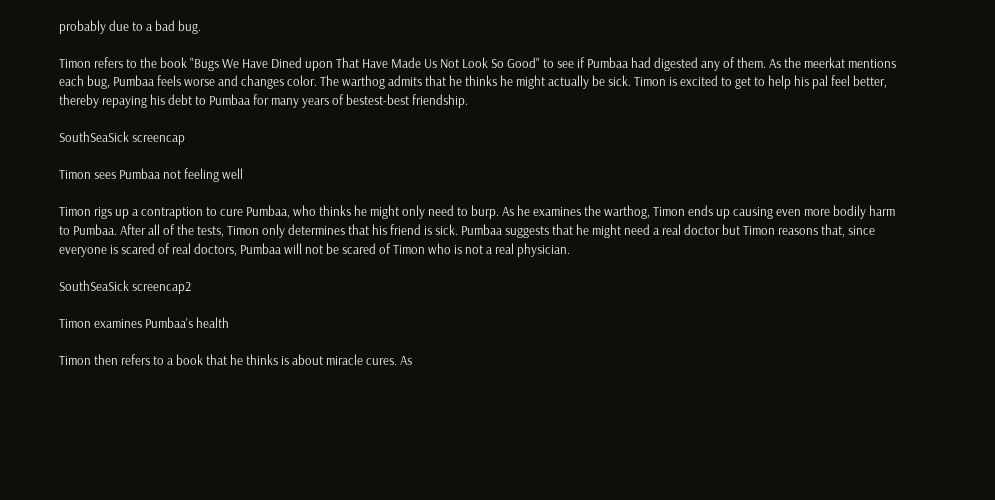probably due to a bad bug.

Timon refers to the book "Bugs We Have Dined upon That Have Made Us Not Look So Good" to see if Pumbaa had digested any of them. As the meerkat mentions each bug, Pumbaa feels worse and changes color. The warthog admits that he thinks he might actually be sick. Timon is excited to get to help his pal feel better, thereby repaying his debt to Pumbaa for many years of bestest-best friendship.

SouthSeaSick screencap

Timon sees Pumbaa not feeling well

Timon rigs up a contraption to cure Pumbaa, who thinks he might only need to burp. As he examines the warthog, Timon ends up causing even more bodily harm to Pumbaa. After all of the tests, Timon only determines that his friend is sick. Pumbaa suggests that he might need a real doctor but Timon reasons that, since everyone is scared of real doctors, Pumbaa will not be scared of Timon who is not a real physician.

SouthSeaSick screencap2

Timon examines Pumbaa's health

Timon then refers to a book that he thinks is about miracle cures. As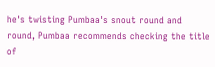he's twisting Pumbaa's snout round and round, Pumbaa recommends checking the title of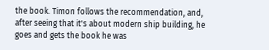the book. Timon follows the recommendation, and, after seeing that it's about modern ship building, he goes and gets the book he was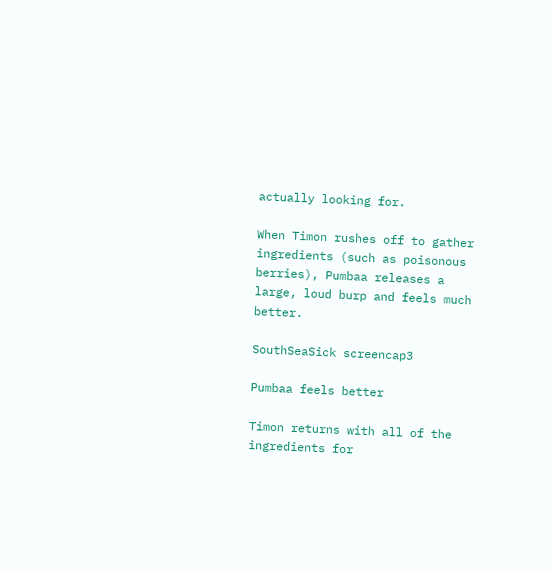actually looking for.

When Timon rushes off to gather ingredients (such as poisonous berries), Pumbaa releases a large, loud burp and feels much better.

SouthSeaSick screencap3

Pumbaa feels better

Timon returns with all of the ingredients for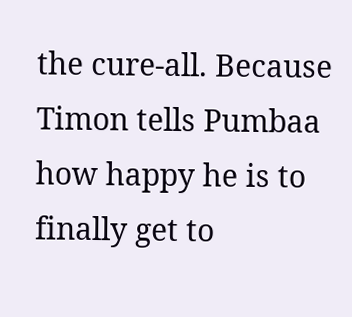the cure-all. Because Timon tells Pumbaa how happy he is to finally get to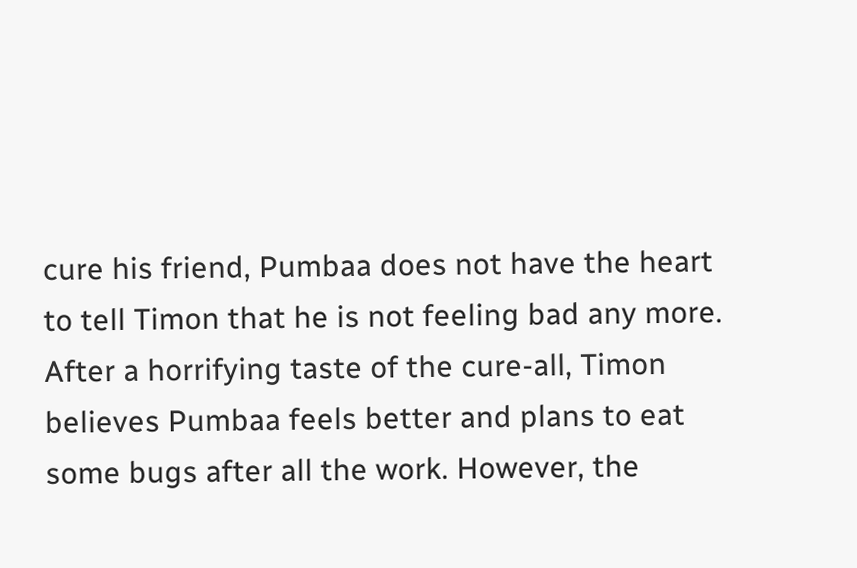cure his friend, Pumbaa does not have the heart to tell Timon that he is not feeling bad any more. After a horrifying taste of the cure-all, Timon believes Pumbaa feels better and plans to eat some bugs after all the work. However, the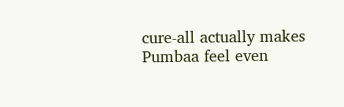cure-all actually makes Pumbaa feel even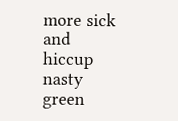more sick and hiccup nasty green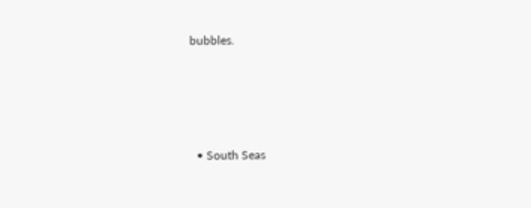bubbles.







  • South Seas